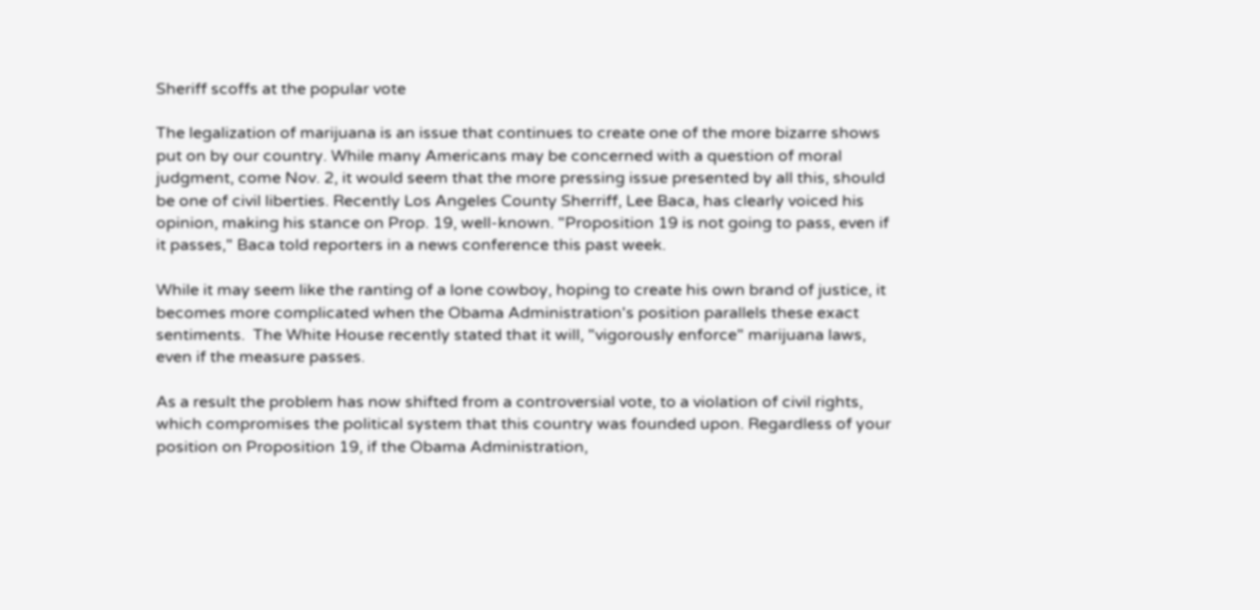Sheriff scoffs at the popular vote

The legalization of marijuana is an issue that continues to create one of the more bizarre shows put on by our country. While many Americans may be concerned with a question of moral judgment, come Nov. 2, it would seem that the more pressing issue presented by all this, should be one of civil liberties. Recently Los Angeles County Sherriff, Lee Baca, has clearly voiced his opinion, making his stance on Prop. 19, well-known. "Proposition 19 is not going to pass, even if it passes," Baca told reporters in a news conference this past week.

While it may seem like the ranting of a lone cowboy, hoping to create his own brand of justice, it becomes more complicated when the Obama Administration's position parallels these exact sentiments.  The White House recently stated that it will, "vigorously enforce" marijuana laws, even if the measure passes.

As a result the problem has now shifted from a controversial vote, to a violation of civil rights, which compromises the political system that this country was founded upon. Regardless of your position on Proposition 19, if the Obama Administration,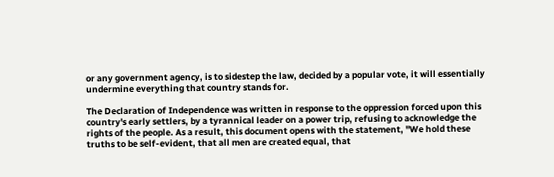or any government agency, is to sidestep the law, decided by a popular vote, it will essentially undermine everything that country stands for.

The Declaration of Independence was written in response to the oppression forced upon this country's early settlers, by a tyrannical leader on a power trip, refusing to acknowledge the rights of the people. As a result, this document opens with the statement, "We hold these truths to be self-evident, that all men are created equal, that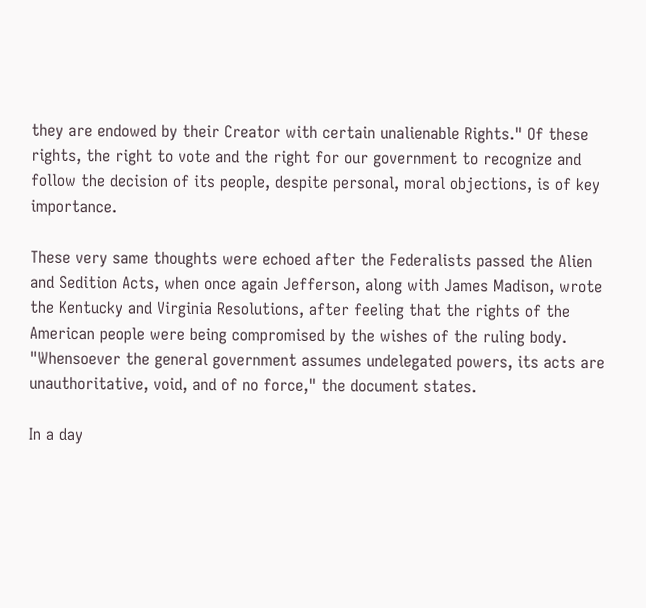they are endowed by their Creator with certain unalienable Rights." Of these rights, the right to vote and the right for our government to recognize and follow the decision of its people, despite personal, moral objections, is of key importance.

These very same thoughts were echoed after the Federalists passed the Alien and Sedition Acts, when once again Jefferson, along with James Madison, wrote the Kentucky and Virginia Resolutions, after feeling that the rights of the American people were being compromised by the wishes of the ruling body. "Whensoever the general government assumes undelegated powers, its acts are unauthoritative, void, and of no force," the document states.

In a day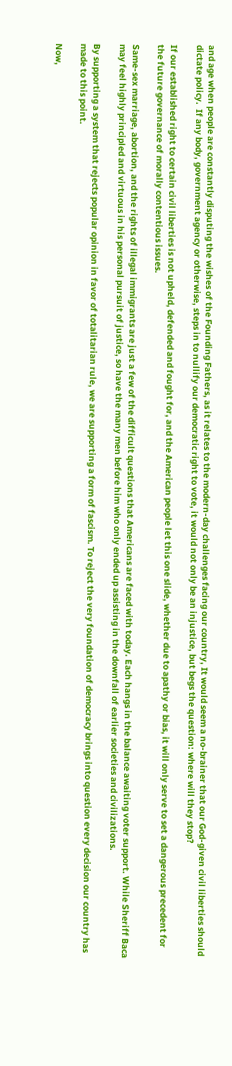and age when people are constantly disputing the wishes of the Founding Fathers, as it relates to the modern-day challenges facing our country, It would seem a no-brainer that our God-given civil liberties should dictate policy.  If any body, government agency or otherwise, steps in to nullify our democratic right to vote, it would not only be an injustice, but begs the question: where will they stop?

If our established right to certain civil liberties is not upheld, defended and fought for, and the American people let this one slide, whether due to apathy or bias, it will only serve to set a dangerous precedent for the future governance of morally contentious issues.

Same-sex marriage, abortion, and the rights of illegal immigrants are just a few of the difficult questions that Americans are faced with today. Each hangs in the balance awaiting voter support. While Sheriff Baca may feel highly principled and virtuous in his personal pursuit of justice, so have the many men before him who only ended up assisting in the downfall of earlier societies and civilizations.

By supporting a system that rejects popular opinion in favor of totalitarian rule, we are supporting a form of fascism. To reject the very foundation of democracy brings into question every decision our country has made to this point.

Now,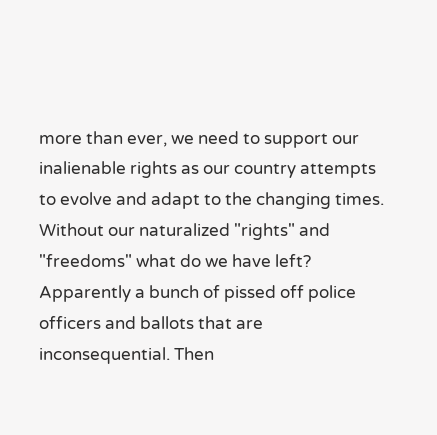more than ever, we need to support our inalienable rights as our country attempts to evolve and adapt to the changing times. Without our naturalized "rights" and "freedoms" what do we have left? Apparently a bunch of pissed off police officers and ballots that are inconsequential. Then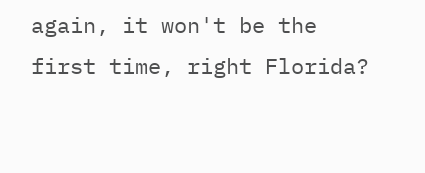again, it won't be the first time, right Florida?